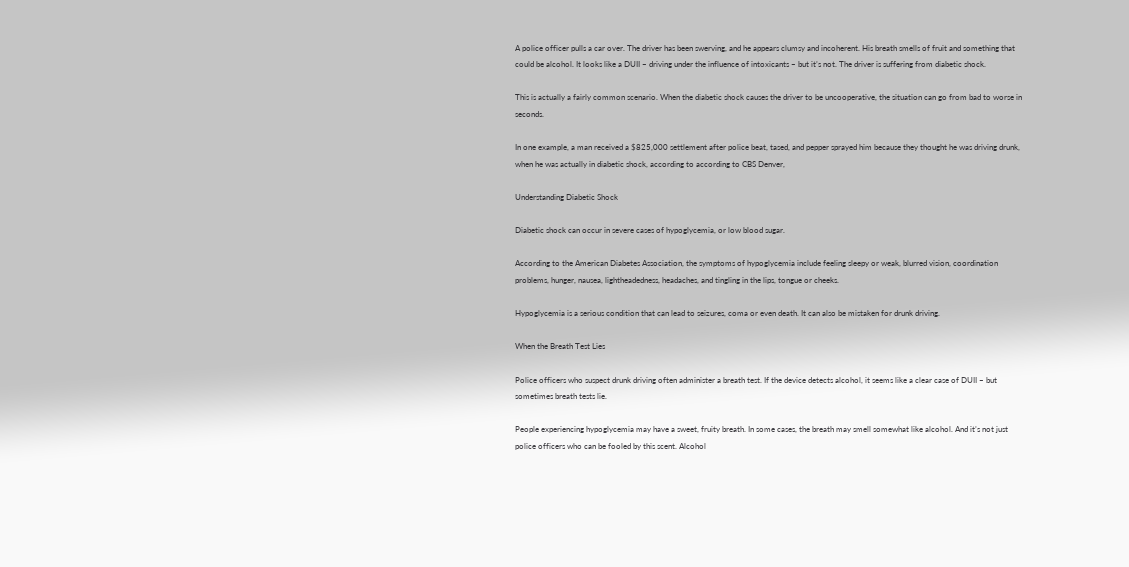A police officer pulls a car over. The driver has been swerving, and he appears clumsy and incoherent. His breath smells of fruit and something that could be alcohol. It looks like a DUII – driving under the influence of intoxicants – but it’s not. The driver is suffering from diabetic shock.

This is actually a fairly common scenario. When the diabetic shock causes the driver to be uncooperative, the situation can go from bad to worse in seconds.

In one example, a man received a $825,000 settlement after police beat, tased, and pepper sprayed him because they thought he was driving drunk, when he was actually in diabetic shock, according to according to CBS Denver,

Understanding Diabetic Shock

Diabetic shock can occur in severe cases of hypoglycemia, or low blood sugar.

According to the American Diabetes Association, the symptoms of hypoglycemia include feeling sleepy or weak, blurred vision, coordination problems, hunger, nausea, lightheadedness, headaches, and tingling in the lips, tongue or cheeks.

Hypoglycemia is a serious condition that can lead to seizures, coma or even death. It can also be mistaken for drunk driving.

When the Breath Test Lies

Police officers who suspect drunk driving often administer a breath test. If the device detects alcohol, it seems like a clear case of DUII – but sometimes breath tests lie.

People experiencing hypoglycemia may have a sweet, fruity breath. In some cases, the breath may smell somewhat like alcohol. And it’s not just police officers who can be fooled by this scent. Alcohol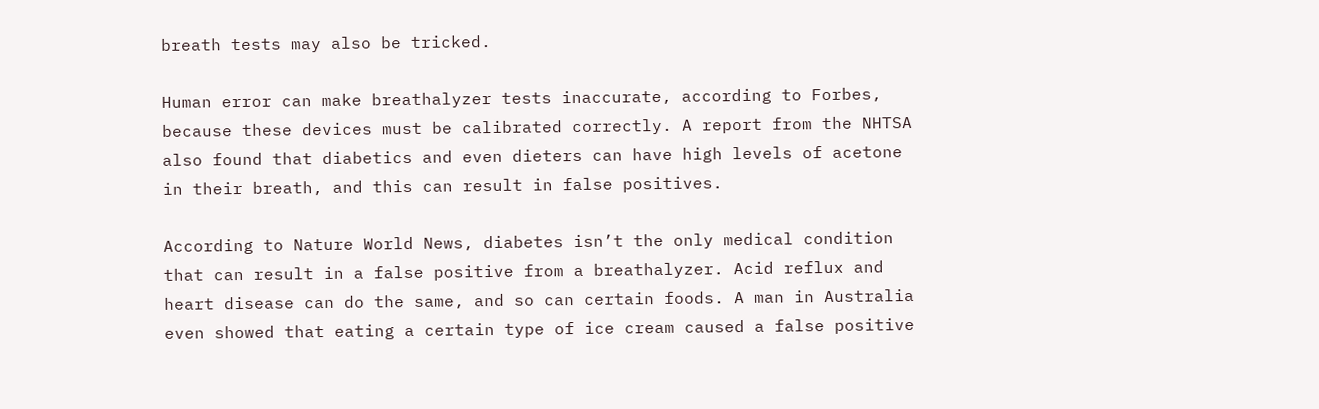breath tests may also be tricked.

Human error can make breathalyzer tests inaccurate, according to Forbes, because these devices must be calibrated correctly. A report from the NHTSA also found that diabetics and even dieters can have high levels of acetone in their breath, and this can result in false positives.

According to Nature World News, diabetes isn’t the only medical condition that can result in a false positive from a breathalyzer. Acid reflux and heart disease can do the same, and so can certain foods. A man in Australia even showed that eating a certain type of ice cream caused a false positive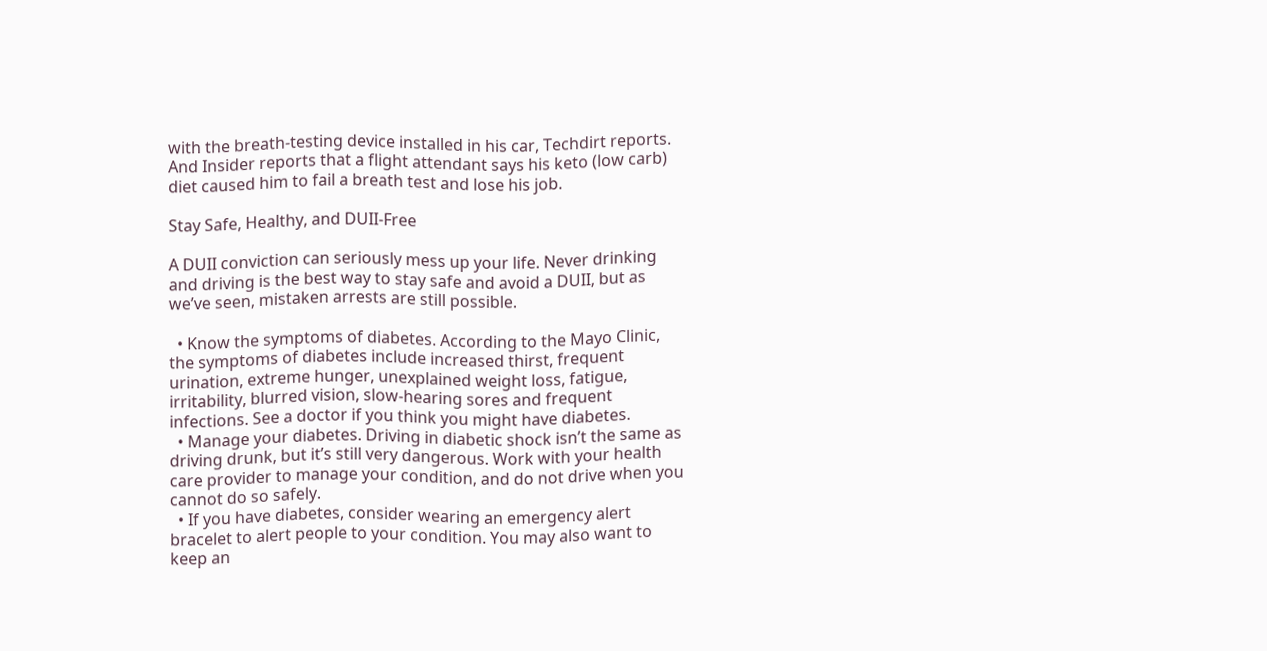with the breath-testing device installed in his car, Techdirt reports. And Insider reports that a flight attendant says his keto (low carb) diet caused him to fail a breath test and lose his job.

Stay Safe, Healthy, and DUII-Free

A DUII conviction can seriously mess up your life. Never drinking and driving is the best way to stay safe and avoid a DUII, but as we’ve seen, mistaken arrests are still possible.

  • Know the symptoms of diabetes. According to the Mayo Clinic, the symptoms of diabetes include increased thirst, frequent urination, extreme hunger, unexplained weight loss, fatigue, irritability, blurred vision, slow-hearing sores and frequent infections. See a doctor if you think you might have diabetes.
  • Manage your diabetes. Driving in diabetic shock isn’t the same as driving drunk, but it’s still very dangerous. Work with your health care provider to manage your condition, and do not drive when you cannot do so safely.
  • If you have diabetes, consider wearing an emergency alert bracelet to alert people to your condition. You may also want to keep an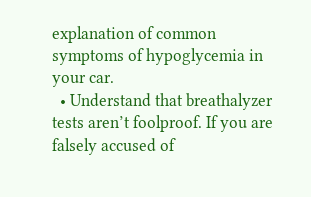explanation of common symptoms of hypoglycemia in your car.
  • Understand that breathalyzer tests aren’t foolproof. If you are falsely accused of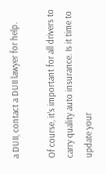a DUII, contact a DUII lawyer for help.

Of course, it’s important for all drivers to carry quality auto insurance. Is it time to update your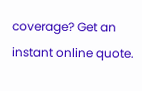coverage? Get an instant online quote.